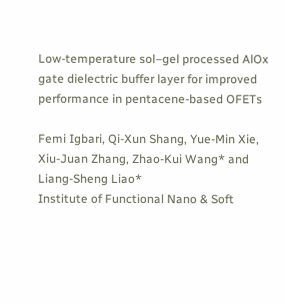Low-temperature sol–gel processed AlOx gate dielectric buffer layer for improved performance in pentacene-based OFETs

Femi Igbari, Qi-Xun Shang, Yue-Min Xie, Xiu-Juan Zhang, Zhao-Kui Wang* and Liang-Sheng Liao*
Institute of Functional Nano & Soft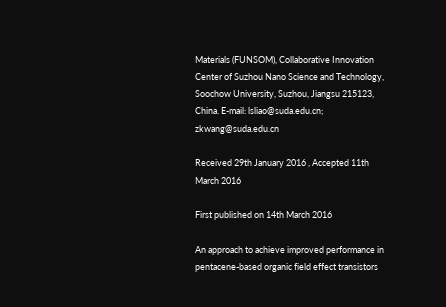Materials (FUNSOM), Collaborative Innovation Center of Suzhou Nano Science and Technology, Soochow University, Suzhou, Jiangsu 215123, China. E-mail: lsliao@suda.edu.cn; zkwang@suda.edu.cn

Received 29th January 2016 , Accepted 11th March 2016

First published on 14th March 2016

An approach to achieve improved performance in pentacene-based organic field effect transistors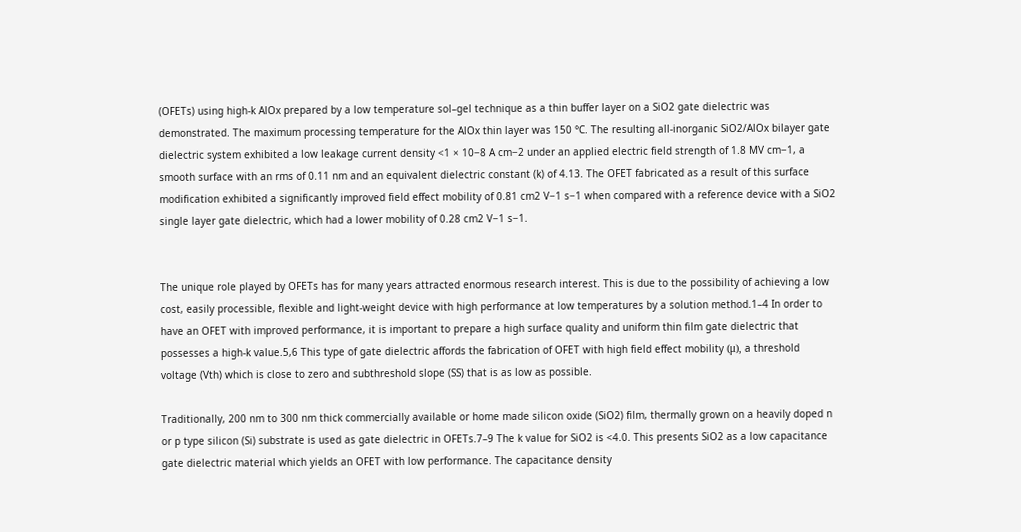(OFETs) using high-k AlOx prepared by a low temperature sol–gel technique as a thin buffer layer on a SiO2 gate dielectric was demonstrated. The maximum processing temperature for the AlOx thin layer was 150 °C. The resulting all-inorganic SiO2/AlOx bilayer gate dielectric system exhibited a low leakage current density <1 × 10−8 A cm−2 under an applied electric field strength of 1.8 MV cm−1, a smooth surface with an rms of 0.11 nm and an equivalent dielectric constant (k) of 4.13. The OFET fabricated as a result of this surface modification exhibited a significantly improved field effect mobility of 0.81 cm2 V−1 s−1 when compared with a reference device with a SiO2 single layer gate dielectric, which had a lower mobility of 0.28 cm2 V−1 s−1.


The unique role played by OFETs has for many years attracted enormous research interest. This is due to the possibility of achieving a low cost, easily processible, flexible and light-weight device with high performance at low temperatures by a solution method.1–4 In order to have an OFET with improved performance, it is important to prepare a high surface quality and uniform thin film gate dielectric that possesses a high-k value.5,6 This type of gate dielectric affords the fabrication of OFET with high field effect mobility (μ), a threshold voltage (Vth) which is close to zero and subthreshold slope (SS) that is as low as possible.

Traditionally, 200 nm to 300 nm thick commercially available or home made silicon oxide (SiO2) film, thermally grown on a heavily doped n or p type silicon (Si) substrate is used as gate dielectric in OFETs.7–9 The k value for SiO2 is <4.0. This presents SiO2 as a low capacitance gate dielectric material which yields an OFET with low performance. The capacitance density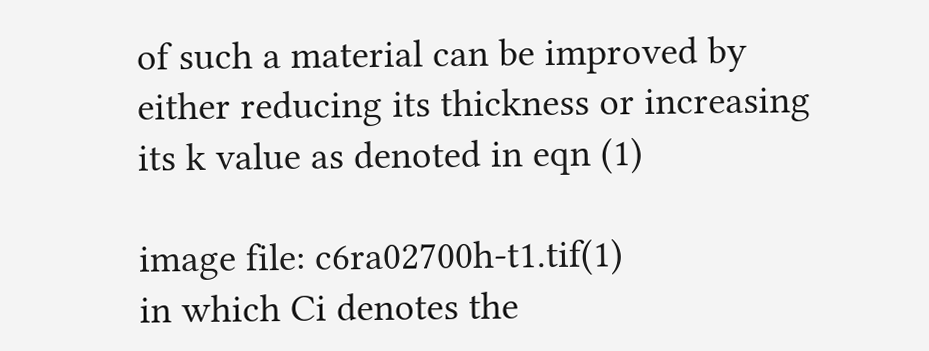of such a material can be improved by either reducing its thickness or increasing its k value as denoted in eqn (1)

image file: c6ra02700h-t1.tif(1)
in which Ci denotes the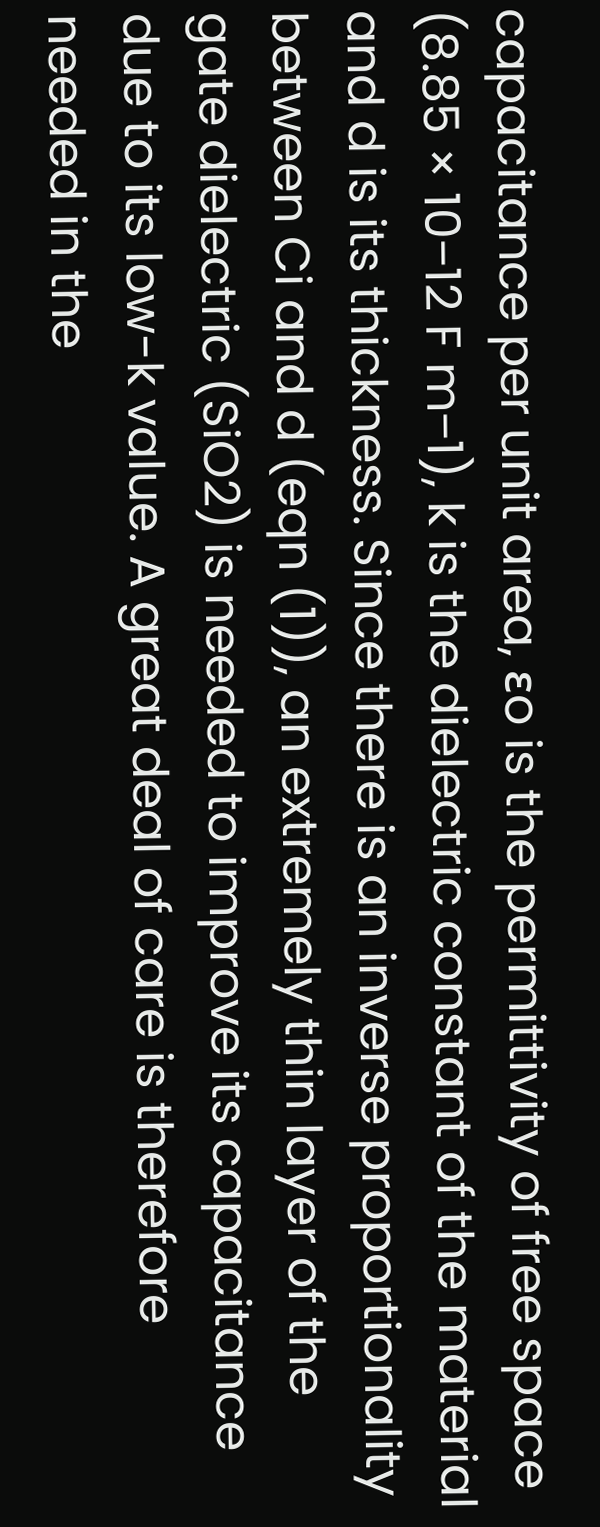capacitance per unit area, εo is the permittivity of free space (8.85 × 10−12 F m−1), k is the dielectric constant of the material and d is its thickness. Since there is an inverse proportionality between Ci and d (eqn (1)), an extremely thin layer of the gate dielectric (SiO2) is needed to improve its capacitance due to its low-k value. A great deal of care is therefore needed in the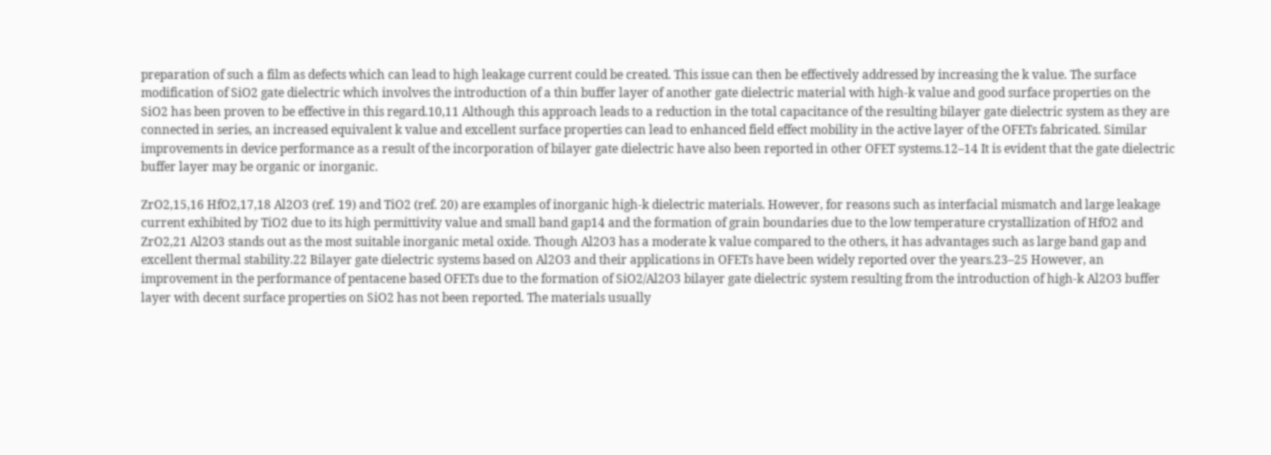preparation of such a film as defects which can lead to high leakage current could be created. This issue can then be effectively addressed by increasing the k value. The surface modification of SiO2 gate dielectric which involves the introduction of a thin buffer layer of another gate dielectric material with high-k value and good surface properties on the SiO2 has been proven to be effective in this regard.10,11 Although this approach leads to a reduction in the total capacitance of the resulting bilayer gate dielectric system as they are connected in series, an increased equivalent k value and excellent surface properties can lead to enhanced field effect mobility in the active layer of the OFETs fabricated. Similar improvements in device performance as a result of the incorporation of bilayer gate dielectric have also been reported in other OFET systems.12–14 It is evident that the gate dielectric buffer layer may be organic or inorganic.

ZrO2,15,16 HfO2,17,18 Al2O3 (ref. 19) and TiO2 (ref. 20) are examples of inorganic high-k dielectric materials. However, for reasons such as interfacial mismatch and large leakage current exhibited by TiO2 due to its high permittivity value and small band gap14 and the formation of grain boundaries due to the low temperature crystallization of HfO2 and ZrO2,21 Al2O3 stands out as the most suitable inorganic metal oxide. Though Al2O3 has a moderate k value compared to the others, it has advantages such as large band gap and excellent thermal stability.22 Bilayer gate dielectric systems based on Al2O3 and their applications in OFETs have been widely reported over the years.23–25 However, an improvement in the performance of pentacene based OFETs due to the formation of SiO2/Al2O3 bilayer gate dielectric system resulting from the introduction of high-k Al2O3 buffer layer with decent surface properties on SiO2 has not been reported. The materials usually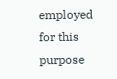employed for this purpose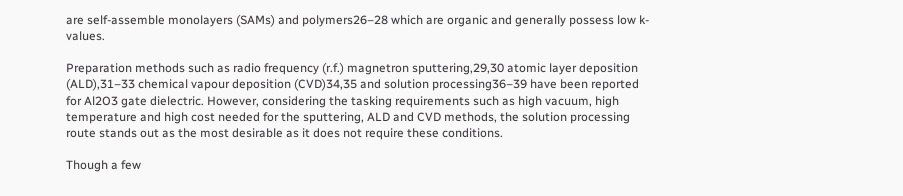are self-assemble monolayers (SAMs) and polymers26–28 which are organic and generally possess low k-values.

Preparation methods such as radio frequency (r.f.) magnetron sputtering,29,30 atomic layer deposition (ALD),31–33 chemical vapour deposition (CVD)34,35 and solution processing36–39 have been reported for Al2O3 gate dielectric. However, considering the tasking requirements such as high vacuum, high temperature and high cost needed for the sputtering, ALD and CVD methods, the solution processing route stands out as the most desirable as it does not require these conditions.

Though a few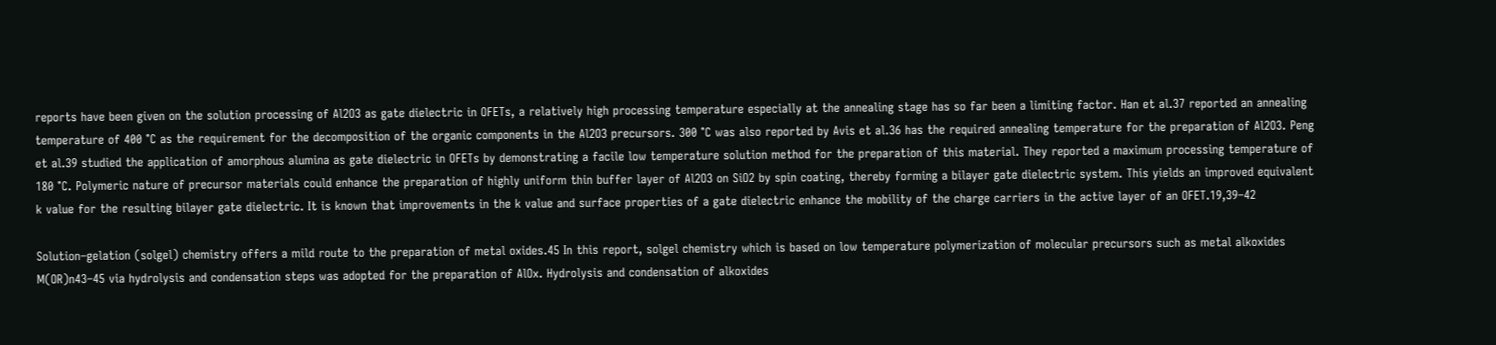reports have been given on the solution processing of Al2O3 as gate dielectric in OFETs, a relatively high processing temperature especially at the annealing stage has so far been a limiting factor. Han et al.37 reported an annealing temperature of 400 °C as the requirement for the decomposition of the organic components in the Al2O3 precursors. 300 °C was also reported by Avis et al.36 has the required annealing temperature for the preparation of Al2O3. Peng et al.39 studied the application of amorphous alumina as gate dielectric in OFETs by demonstrating a facile low temperature solution method for the preparation of this material. They reported a maximum processing temperature of 180 °C. Polymeric nature of precursor materials could enhance the preparation of highly uniform thin buffer layer of Al2O3 on SiO2 by spin coating, thereby forming a bilayer gate dielectric system. This yields an improved equivalent k value for the resulting bilayer gate dielectric. It is known that improvements in the k value and surface properties of a gate dielectric enhance the mobility of the charge carriers in the active layer of an OFET.19,39–42

Solution–gelation (solgel) chemistry offers a mild route to the preparation of metal oxides.45 In this report, solgel chemistry which is based on low temperature polymerization of molecular precursors such as metal alkoxides M(OR)n43–45 via hydrolysis and condensation steps was adopted for the preparation of AlOx. Hydrolysis and condensation of alkoxides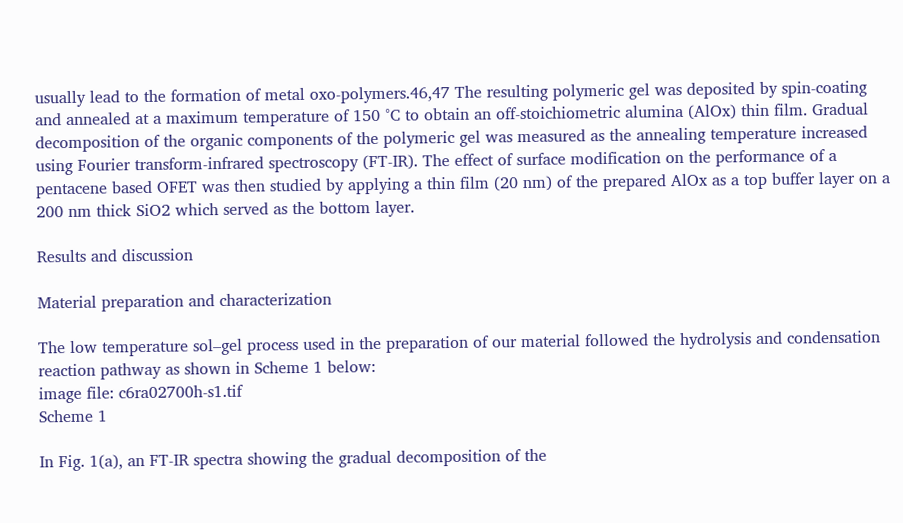usually lead to the formation of metal oxo-polymers.46,47 The resulting polymeric gel was deposited by spin-coating and annealed at a maximum temperature of 150 °C to obtain an off-stoichiometric alumina (AlOx) thin film. Gradual decomposition of the organic components of the polymeric gel was measured as the annealing temperature increased using Fourier transform-infrared spectroscopy (FT-IR). The effect of surface modification on the performance of a pentacene based OFET was then studied by applying a thin film (20 nm) of the prepared AlOx as a top buffer layer on a 200 nm thick SiO2 which served as the bottom layer.

Results and discussion

Material preparation and characterization

The low temperature sol–gel process used in the preparation of our material followed the hydrolysis and condensation reaction pathway as shown in Scheme 1 below:
image file: c6ra02700h-s1.tif
Scheme 1

In Fig. 1(a), an FT-IR spectra showing the gradual decomposition of the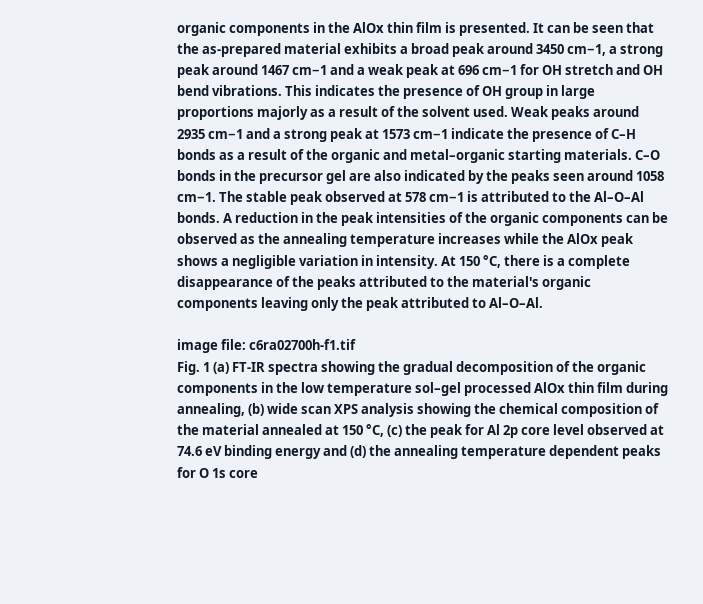organic components in the AlOx thin film is presented. It can be seen that the as-prepared material exhibits a broad peak around 3450 cm−1, a strong peak around 1467 cm−1 and a weak peak at 696 cm−1 for OH stretch and OH bend vibrations. This indicates the presence of OH group in large proportions majorly as a result of the solvent used. Weak peaks around 2935 cm−1 and a strong peak at 1573 cm−1 indicate the presence of C–H bonds as a result of the organic and metal–organic starting materials. C–O bonds in the precursor gel are also indicated by the peaks seen around 1058 cm−1. The stable peak observed at 578 cm−1 is attributed to the Al–O–Al bonds. A reduction in the peak intensities of the organic components can be observed as the annealing temperature increases while the AlOx peak shows a negligible variation in intensity. At 150 °C, there is a complete disappearance of the peaks attributed to the material's organic components leaving only the peak attributed to Al–O–Al.

image file: c6ra02700h-f1.tif
Fig. 1 (a) FT-IR spectra showing the gradual decomposition of the organic components in the low temperature sol–gel processed AlOx thin film during annealing, (b) wide scan XPS analysis showing the chemical composition of the material annealed at 150 °C, (c) the peak for Al 2p core level observed at 74.6 eV binding energy and (d) the annealing temperature dependent peaks for O 1s core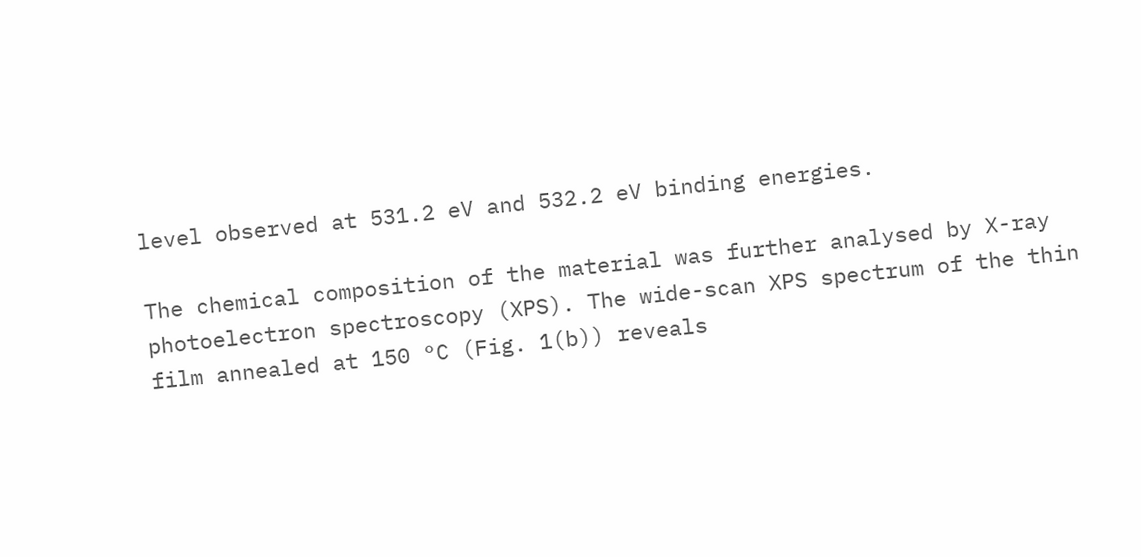level observed at 531.2 eV and 532.2 eV binding energies.

The chemical composition of the material was further analysed by X-ray photoelectron spectroscopy (XPS). The wide-scan XPS spectrum of the thin film annealed at 150 °C (Fig. 1(b)) reveals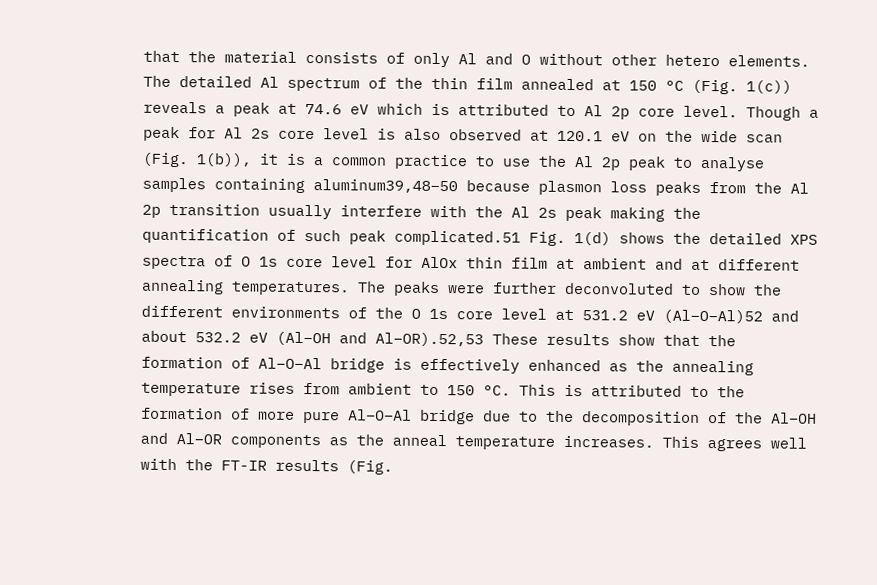that the material consists of only Al and O without other hetero elements. The detailed Al spectrum of the thin film annealed at 150 °C (Fig. 1(c)) reveals a peak at 74.6 eV which is attributed to Al 2p core level. Though a peak for Al 2s core level is also observed at 120.1 eV on the wide scan (Fig. 1(b)), it is a common practice to use the Al 2p peak to analyse samples containing aluminum39,48–50 because plasmon loss peaks from the Al 2p transition usually interfere with the Al 2s peak making the quantification of such peak complicated.51 Fig. 1(d) shows the detailed XPS spectra of O 1s core level for AlOx thin film at ambient and at different annealing temperatures. The peaks were further deconvoluted to show the different environments of the O 1s core level at 531.2 eV (Al–O–Al)52 and about 532.2 eV (Al–OH and Al–OR).52,53 These results show that the formation of Al–O–Al bridge is effectively enhanced as the annealing temperature rises from ambient to 150 °C. This is attributed to the formation of more pure Al–O–Al bridge due to the decomposition of the Al–OH and Al–OR components as the anneal temperature increases. This agrees well with the FT-IR results (Fig.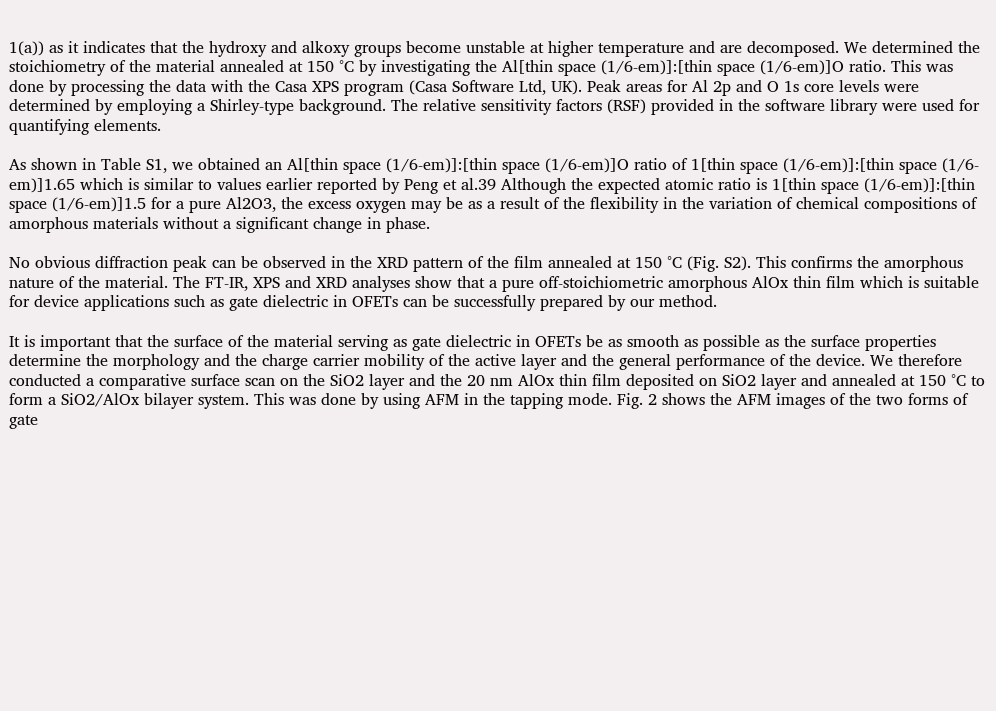1(a)) as it indicates that the hydroxy and alkoxy groups become unstable at higher temperature and are decomposed. We determined the stoichiometry of the material annealed at 150 °C by investigating the Al[thin space (1/6-em)]:[thin space (1/6-em)]O ratio. This was done by processing the data with the Casa XPS program (Casa Software Ltd, UK). Peak areas for Al 2p and O 1s core levels were determined by employing a Shirley-type background. The relative sensitivity factors (RSF) provided in the software library were used for quantifying elements.

As shown in Table S1, we obtained an Al[thin space (1/6-em)]:[thin space (1/6-em)]O ratio of 1[thin space (1/6-em)]:[thin space (1/6-em)]1.65 which is similar to values earlier reported by Peng et al.39 Although the expected atomic ratio is 1[thin space (1/6-em)]:[thin space (1/6-em)]1.5 for a pure Al2O3, the excess oxygen may be as a result of the flexibility in the variation of chemical compositions of amorphous materials without a significant change in phase.

No obvious diffraction peak can be observed in the XRD pattern of the film annealed at 150 °C (Fig. S2). This confirms the amorphous nature of the material. The FT-IR, XPS and XRD analyses show that a pure off-stoichiometric amorphous AlOx thin film which is suitable for device applications such as gate dielectric in OFETs can be successfully prepared by our method.

It is important that the surface of the material serving as gate dielectric in OFETs be as smooth as possible as the surface properties determine the morphology and the charge carrier mobility of the active layer and the general performance of the device. We therefore conducted a comparative surface scan on the SiO2 layer and the 20 nm AlOx thin film deposited on SiO2 layer and annealed at 150 °C to form a SiO2/AlOx bilayer system. This was done by using AFM in the tapping mode. Fig. 2 shows the AFM images of the two forms of gate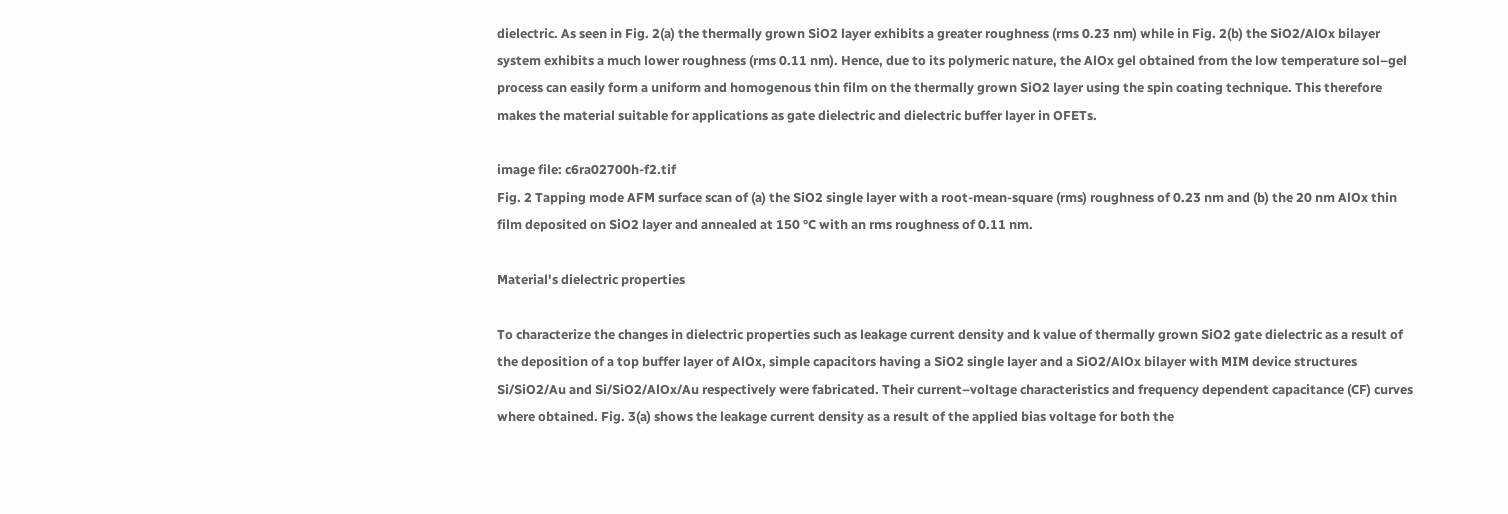dielectric. As seen in Fig. 2(a) the thermally grown SiO2 layer exhibits a greater roughness (rms 0.23 nm) while in Fig. 2(b) the SiO2/AlOx bilayer system exhibits a much lower roughness (rms 0.11 nm). Hence, due to its polymeric nature, the AlOx gel obtained from the low temperature sol–gel process can easily form a uniform and homogenous thin film on the thermally grown SiO2 layer using the spin coating technique. This therefore makes the material suitable for applications as gate dielectric and dielectric buffer layer in OFETs.

image file: c6ra02700h-f2.tif
Fig. 2 Tapping mode AFM surface scan of (a) the SiO2 single layer with a root-mean-square (rms) roughness of 0.23 nm and (b) the 20 nm AlOx thin film deposited on SiO2 layer and annealed at 150 °C with an rms roughness of 0.11 nm.

Material's dielectric properties

To characterize the changes in dielectric properties such as leakage current density and k value of thermally grown SiO2 gate dielectric as a result of the deposition of a top buffer layer of AlOx, simple capacitors having a SiO2 single layer and a SiO2/AlOx bilayer with MIM device structures Si/SiO2/Au and Si/SiO2/AlOx/Au respectively were fabricated. Their current–voltage characteristics and frequency dependent capacitance (CF) curves where obtained. Fig. 3(a) shows the leakage current density as a result of the applied bias voltage for both the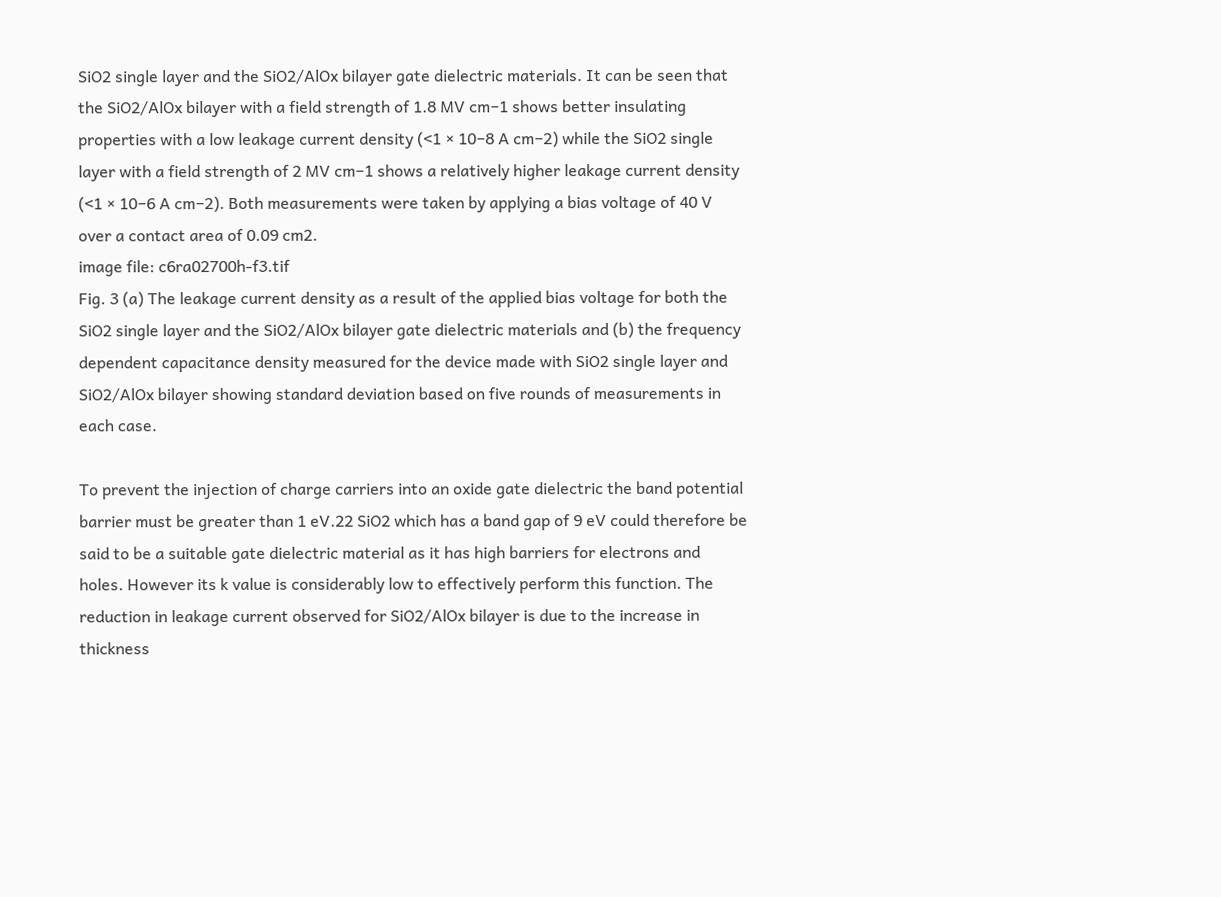SiO2 single layer and the SiO2/AlOx bilayer gate dielectric materials. It can be seen that the SiO2/AlOx bilayer with a field strength of 1.8 MV cm−1 shows better insulating properties with a low leakage current density (<1 × 10−8 A cm−2) while the SiO2 single layer with a field strength of 2 MV cm−1 shows a relatively higher leakage current density (<1 × 10−6 A cm−2). Both measurements were taken by applying a bias voltage of 40 V over a contact area of 0.09 cm2.
image file: c6ra02700h-f3.tif
Fig. 3 (a) The leakage current density as a result of the applied bias voltage for both the SiO2 single layer and the SiO2/AlOx bilayer gate dielectric materials and (b) the frequency dependent capacitance density measured for the device made with SiO2 single layer and SiO2/AlOx bilayer showing standard deviation based on five rounds of measurements in each case.

To prevent the injection of charge carriers into an oxide gate dielectric the band potential barrier must be greater than 1 eV.22 SiO2 which has a band gap of 9 eV could therefore be said to be a suitable gate dielectric material as it has high barriers for electrons and holes. However its k value is considerably low to effectively perform this function. The reduction in leakage current observed for SiO2/AlOx bilayer is due to the increase in thickness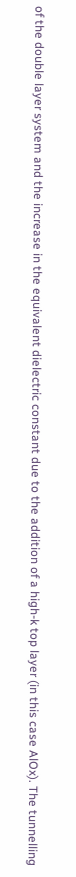of the double layer system and the increase in the equivalent dielectric constant due to the addition of a high-k top layer (in this case AlOx). The tunnelling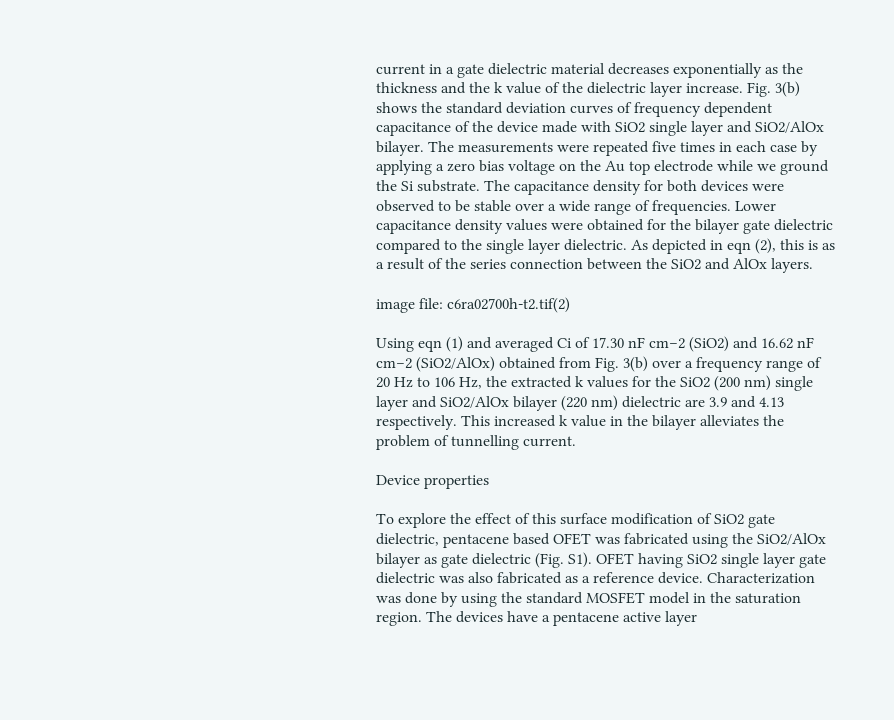current in a gate dielectric material decreases exponentially as the thickness and the k value of the dielectric layer increase. Fig. 3(b) shows the standard deviation curves of frequency dependent capacitance of the device made with SiO2 single layer and SiO2/AlOx bilayer. The measurements were repeated five times in each case by applying a zero bias voltage on the Au top electrode while we ground the Si substrate. The capacitance density for both devices were observed to be stable over a wide range of frequencies. Lower capacitance density values were obtained for the bilayer gate dielectric compared to the single layer dielectric. As depicted in eqn (2), this is as a result of the series connection between the SiO2 and AlOx layers.

image file: c6ra02700h-t2.tif(2)

Using eqn (1) and averaged Ci of 17.30 nF cm−2 (SiO2) and 16.62 nF cm−2 (SiO2/AlOx) obtained from Fig. 3(b) over a frequency range of 20 Hz to 106 Hz, the extracted k values for the SiO2 (200 nm) single layer and SiO2/AlOx bilayer (220 nm) dielectric are 3.9 and 4.13 respectively. This increased k value in the bilayer alleviates the problem of tunnelling current.

Device properties

To explore the effect of this surface modification of SiO2 gate dielectric, pentacene based OFET was fabricated using the SiO2/AlOx bilayer as gate dielectric (Fig. S1). OFET having SiO2 single layer gate dielectric was also fabricated as a reference device. Characterization was done by using the standard MOSFET model in the saturation region. The devices have a pentacene active layer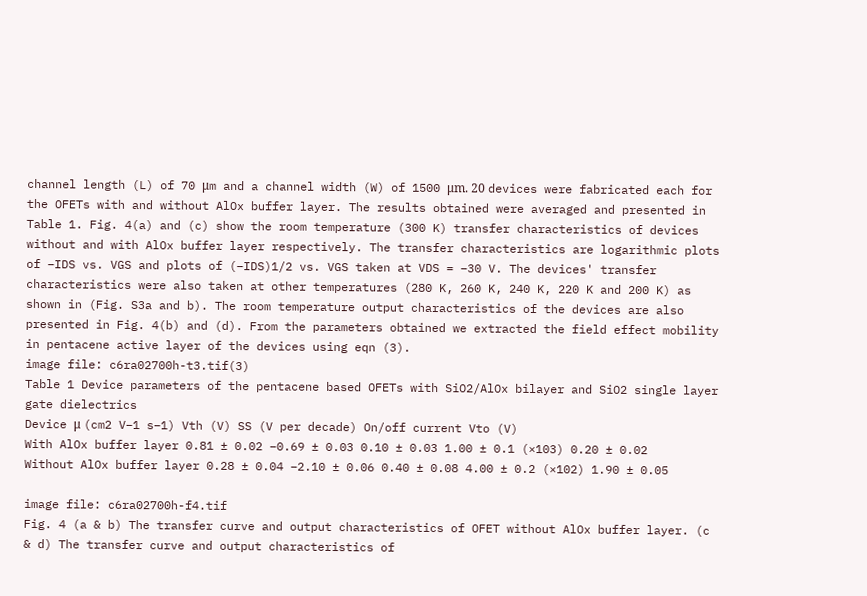channel length (L) of 70 μm and a channel width (W) of 1500 μm. 20 devices were fabricated each for the OFETs with and without AlOx buffer layer. The results obtained were averaged and presented in Table 1. Fig. 4(a) and (c) show the room temperature (300 K) transfer characteristics of devices without and with AlOx buffer layer respectively. The transfer characteristics are logarithmic plots of −IDS vs. VGS and plots of (−IDS)1/2 vs. VGS taken at VDS = −30 V. The devices' transfer characteristics were also taken at other temperatures (280 K, 260 K, 240 K, 220 K and 200 K) as shown in (Fig. S3a and b). The room temperature output characteristics of the devices are also presented in Fig. 4(b) and (d). From the parameters obtained we extracted the field effect mobility in pentacene active layer of the devices using eqn (3).
image file: c6ra02700h-t3.tif(3)
Table 1 Device parameters of the pentacene based OFETs with SiO2/AlOx bilayer and SiO2 single layer gate dielectrics
Device μ (cm2 V−1 s−1) Vth (V) SS (V per decade) On/off current Vto (V)
With AlOx buffer layer 0.81 ± 0.02 −0.69 ± 0.03 0.10 ± 0.03 1.00 ± 0.1 (×103) 0.20 ± 0.02
Without AlOx buffer layer 0.28 ± 0.04 −2.10 ± 0.06 0.40 ± 0.08 4.00 ± 0.2 (×102) 1.90 ± 0.05

image file: c6ra02700h-f4.tif
Fig. 4 (a & b) The transfer curve and output characteristics of OFET without AlOx buffer layer. (c & d) The transfer curve and output characteristics of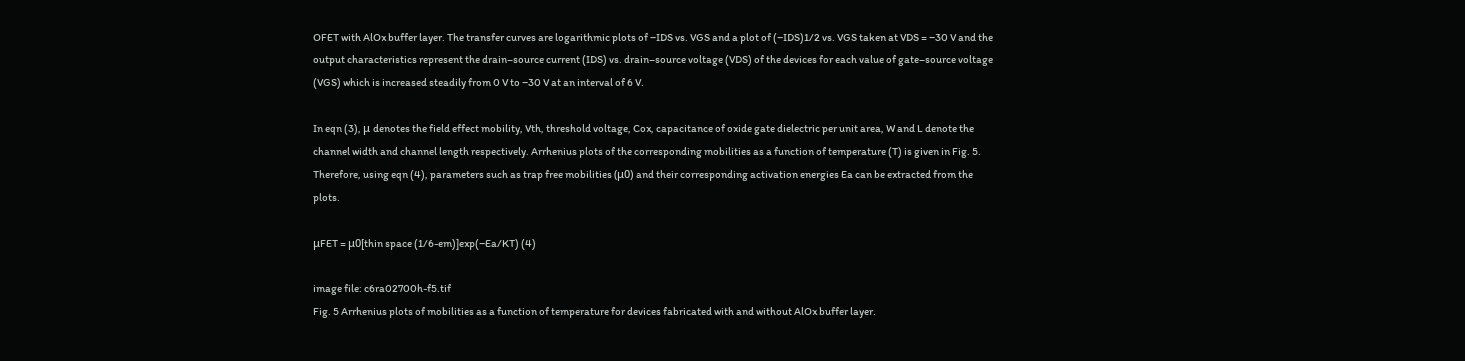OFET with AlOx buffer layer. The transfer curves are logarithmic plots of −IDS vs. VGS and a plot of (−IDS)1/2 vs. VGS taken at VDS = −30 V and the output characteristics represent the drain–source current (IDS) vs. drain–source voltage (VDS) of the devices for each value of gate–source voltage (VGS) which is increased steadily from 0 V to −30 V at an interval of 6 V.

In eqn (3), μ denotes the field effect mobility, Vth, threshold voltage, Cox, capacitance of oxide gate dielectric per unit area, W and L denote the channel width and channel length respectively. Arrhenius plots of the corresponding mobilities as a function of temperature (T) is given in Fig. 5. Therefore, using eqn (4), parameters such as trap free mobilities (μ0) and their corresponding activation energies Ea can be extracted from the plots.

μFET = μ0[thin space (1/6-em)]exp(−Ea/KT) (4)

image file: c6ra02700h-f5.tif
Fig. 5 Arrhenius plots of mobilities as a function of temperature for devices fabricated with and without AlOx buffer layer.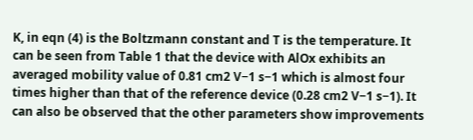K, in eqn (4) is the Boltzmann constant and T is the temperature. It can be seen from Table 1 that the device with AlOx exhibits an averaged mobility value of 0.81 cm2 V−1 s−1 which is almost four times higher than that of the reference device (0.28 cm2 V−1 s−1). It can also be observed that the other parameters show improvements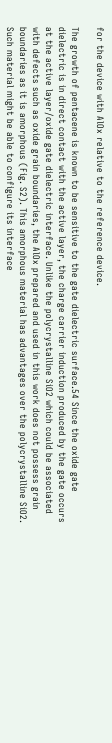for the device with AlOx relative to the reference device.

The growth of pentacene is known to be sensitive to the gate dielectric surface.54 Since the oxide gate dielectric is in direct contact with the active layer, the charge carrier induction produced by the gate occurs at the active layer/oxide gate dielectric interface. Unlike the polycrystalline SiO2 which could be associated with defects such as oxide grain boundaries, the AlOx prepared and used in this work does not possess grain boundaries as it is amorphous (Fig. S2). This amorphous material has advantages over the polycrystalline SiO2. Such material might be able to configure its interface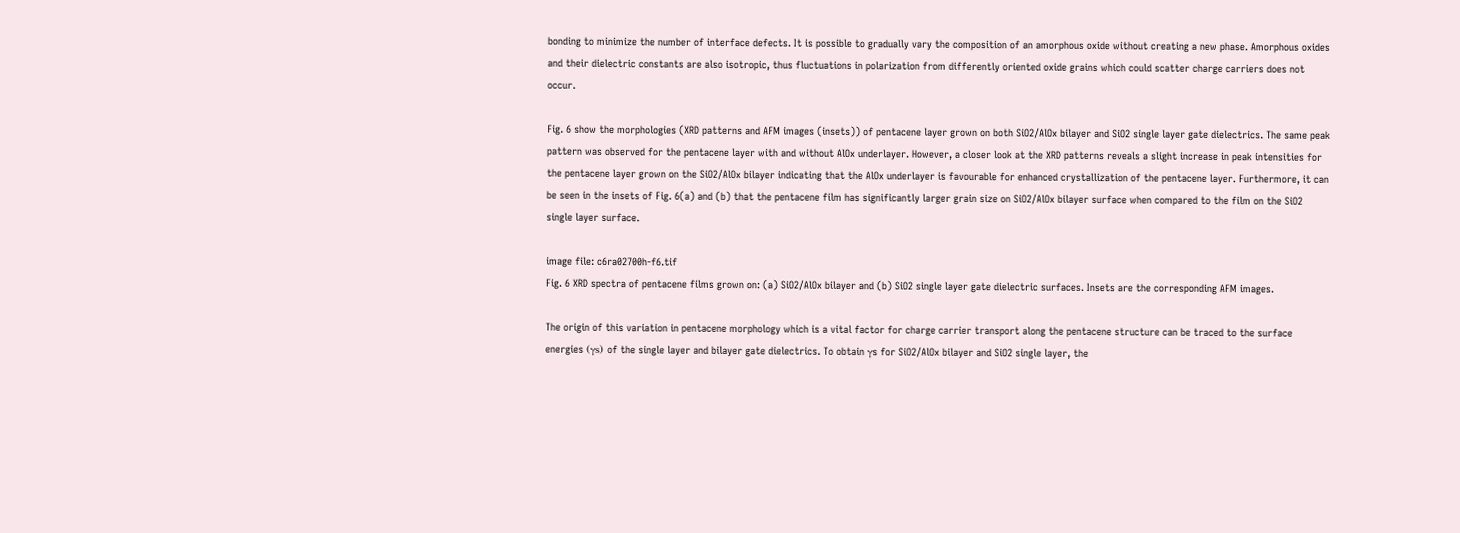bonding to minimize the number of interface defects. It is possible to gradually vary the composition of an amorphous oxide without creating a new phase. Amorphous oxides and their dielectric constants are also isotropic, thus fluctuations in polarization from differently oriented oxide grains which could scatter charge carriers does not occur.

Fig. 6 show the morphologies (XRD patterns and AFM images (insets)) of pentacene layer grown on both SiO2/AlOx bilayer and SiO2 single layer gate dielectrics. The same peak pattern was observed for the pentacene layer with and without AlOx underlayer. However, a closer look at the XRD patterns reveals a slight increase in peak intensities for the pentacene layer grown on the SiO2/AlOx bilayer indicating that the AlOx underlayer is favourable for enhanced crystallization of the pentacene layer. Furthermore, it can be seen in the insets of Fig. 6(a) and (b) that the pentacene film has significantly larger grain size on SiO2/AlOx bilayer surface when compared to the film on the SiO2 single layer surface.

image file: c6ra02700h-f6.tif
Fig. 6 XRD spectra of pentacene films grown on: (a) SiO2/AlOx bilayer and (b) SiO2 single layer gate dielectric surfaces. Insets are the corresponding AFM images.

The origin of this variation in pentacene morphology which is a vital factor for charge carrier transport along the pentacene structure can be traced to the surface energies (γs) of the single layer and bilayer gate dielectrics. To obtain γs for SiO2/AlOx bilayer and SiO2 single layer, the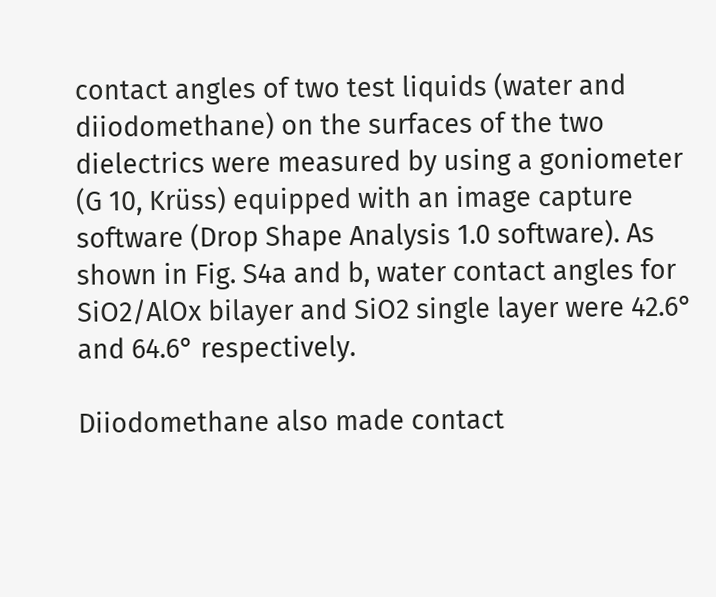contact angles of two test liquids (water and diiodomethane) on the surfaces of the two dielectrics were measured by using a goniometer (G 10, Krüss) equipped with an image capture software (Drop Shape Analysis 1.0 software). As shown in Fig. S4a and b, water contact angles for SiO2/AlOx bilayer and SiO2 single layer were 42.6° and 64.6° respectively.

Diiodomethane also made contact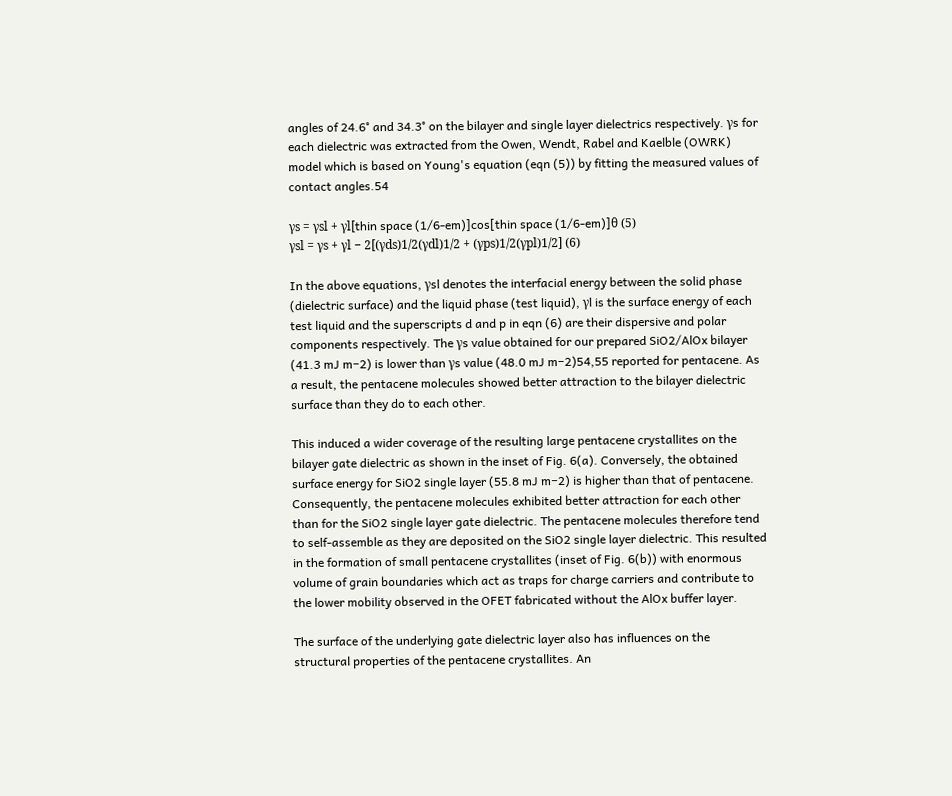angles of 24.6° and 34.3° on the bilayer and single layer dielectrics respectively. γs for each dielectric was extracted from the Owen, Wendt, Rabel and Kaelble (OWRK) model which is based on Young's equation (eqn (5)) by fitting the measured values of contact angles.54

γs = γsl + γl[thin space (1/6-em)]cos[thin space (1/6-em)]θ (5)
γsl = γs + γl − 2[(γds)1/2(γdl)1/2 + (γps)1/2(γpl)1/2] (6)

In the above equations, γsl denotes the interfacial energy between the solid phase (dielectric surface) and the liquid phase (test liquid), γl is the surface energy of each test liquid and the superscripts d and p in eqn (6) are their dispersive and polar components respectively. The γs value obtained for our prepared SiO2/AlOx bilayer (41.3 mJ m−2) is lower than γs value (48.0 mJ m−2)54,55 reported for pentacene. As a result, the pentacene molecules showed better attraction to the bilayer dielectric surface than they do to each other.

This induced a wider coverage of the resulting large pentacene crystallites on the bilayer gate dielectric as shown in the inset of Fig. 6(a). Conversely, the obtained surface energy for SiO2 single layer (55.8 mJ m−2) is higher than that of pentacene. Consequently, the pentacene molecules exhibited better attraction for each other than for the SiO2 single layer gate dielectric. The pentacene molecules therefore tend to self-assemble as they are deposited on the SiO2 single layer dielectric. This resulted in the formation of small pentacene crystallites (inset of Fig. 6(b)) with enormous volume of grain boundaries which act as traps for charge carriers and contribute to the lower mobility observed in the OFET fabricated without the AlOx buffer layer.

The surface of the underlying gate dielectric layer also has influences on the structural properties of the pentacene crystallites. An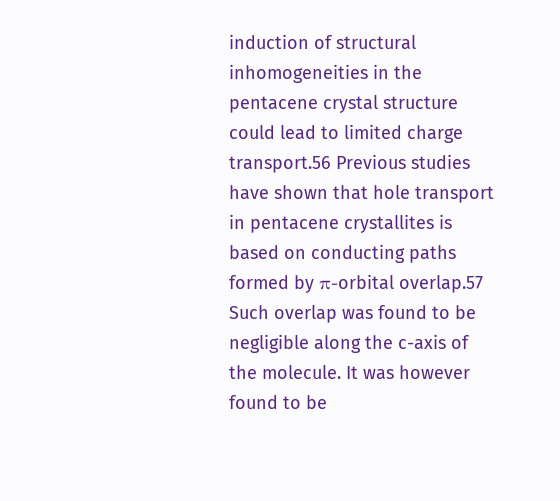induction of structural inhomogeneities in the pentacene crystal structure could lead to limited charge transport.56 Previous studies have shown that hole transport in pentacene crystallites is based on conducting paths formed by π-orbital overlap.57 Such overlap was found to be negligible along the c-axis of the molecule. It was however found to be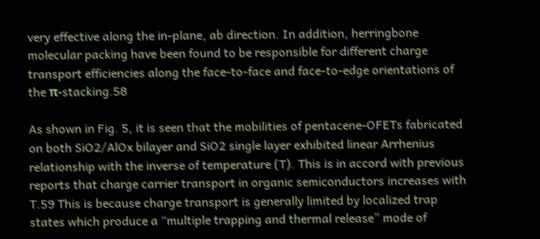very effective along the in-plane, ab direction. In addition, herringbone molecular packing have been found to be responsible for different charge transport efficiencies along the face-to-face and face-to-edge orientations of the π-stacking.58

As shown in Fig. 5, it is seen that the mobilities of pentacene-OFETs fabricated on both SiO2/AlOx bilayer and SiO2 single layer exhibited linear Arrhenius relationship with the inverse of temperature (T). This is in accord with previous reports that charge carrier transport in organic semiconductors increases with T.59 This is because charge transport is generally limited by localized trap states which produce a “multiple trapping and thermal release” mode of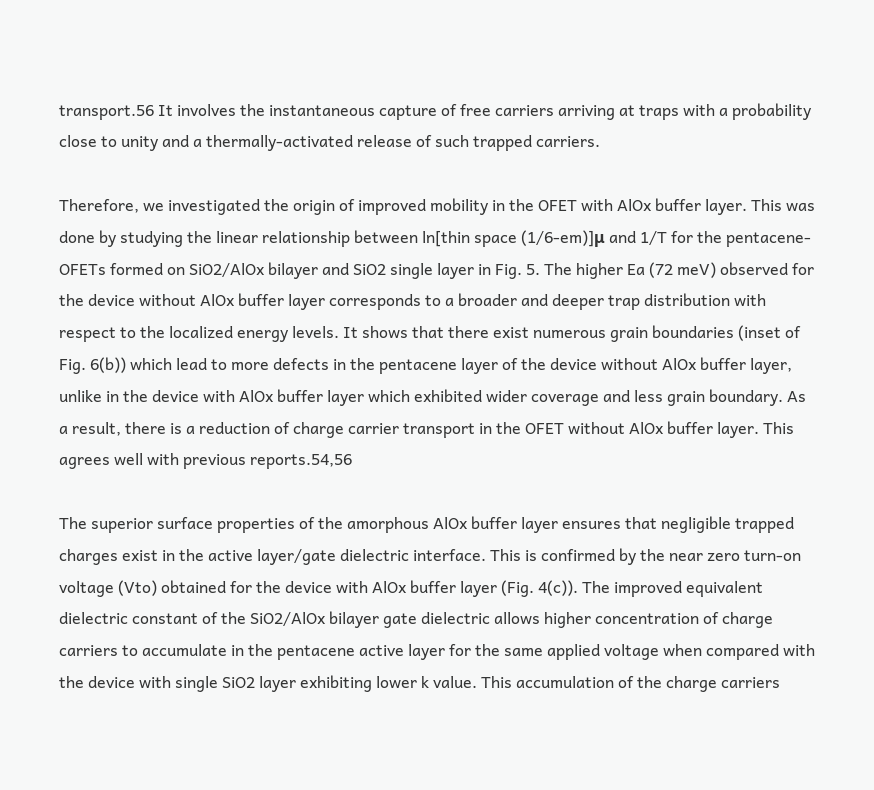transport.56 It involves the instantaneous capture of free carriers arriving at traps with a probability close to unity and a thermally-activated release of such trapped carriers.

Therefore, we investigated the origin of improved mobility in the OFET with AlOx buffer layer. This was done by studying the linear relationship between ln[thin space (1/6-em)]μ and 1/T for the pentacene-OFETs formed on SiO2/AlOx bilayer and SiO2 single layer in Fig. 5. The higher Ea (72 meV) observed for the device without AlOx buffer layer corresponds to a broader and deeper trap distribution with respect to the localized energy levels. It shows that there exist numerous grain boundaries (inset of Fig. 6(b)) which lead to more defects in the pentacene layer of the device without AlOx buffer layer, unlike in the device with AlOx buffer layer which exhibited wider coverage and less grain boundary. As a result, there is a reduction of charge carrier transport in the OFET without AlOx buffer layer. This agrees well with previous reports.54,56

The superior surface properties of the amorphous AlOx buffer layer ensures that negligible trapped charges exist in the active layer/gate dielectric interface. This is confirmed by the near zero turn-on voltage (Vto) obtained for the device with AlOx buffer layer (Fig. 4(c)). The improved equivalent dielectric constant of the SiO2/AlOx bilayer gate dielectric allows higher concentration of charge carriers to accumulate in the pentacene active layer for the same applied voltage when compared with the device with single SiO2 layer exhibiting lower k value. This accumulation of the charge carriers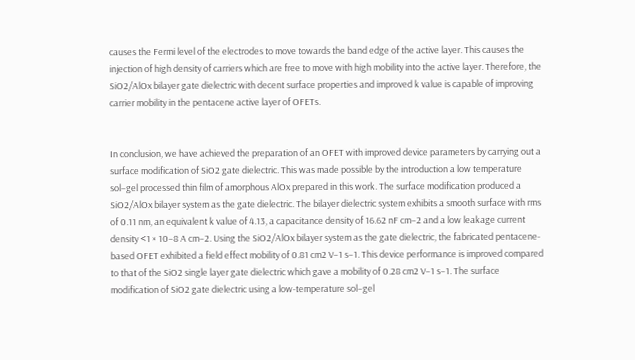causes the Fermi level of the electrodes to move towards the band edge of the active layer. This causes the injection of high density of carriers which are free to move with high mobility into the active layer. Therefore, the SiO2/AlOx bilayer gate dielectric with decent surface properties and improved k value is capable of improving carrier mobility in the pentacene active layer of OFETs.


In conclusion, we have achieved the preparation of an OFET with improved device parameters by carrying out a surface modification of SiO2 gate dielectric. This was made possible by the introduction a low temperature sol–gel processed thin film of amorphous AlOx prepared in this work. The surface modification produced a SiO2/AlOx bilayer system as the gate dielectric. The bilayer dielectric system exhibits a smooth surface with rms of 0.11 nm, an equivalent k value of 4.13, a capacitance density of 16.62 nF cm−2 and a low leakage current density <1 × 10−8 A cm−2. Using the SiO2/AlOx bilayer system as the gate dielectric, the fabricated pentacene-based OFET exhibited a field effect mobility of 0.81 cm2 V−1 s−1. This device performance is improved compared to that of the SiO2 single layer gate dielectric which gave a mobility of 0.28 cm2 V−1 s−1. The surface modification of SiO2 gate dielectric using a low-temperature sol–gel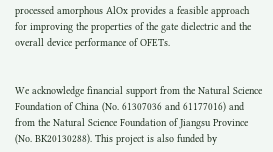processed amorphous AlOx provides a feasible approach for improving the properties of the gate dielectric and the overall device performance of OFETs.


We acknowledge financial support from the Natural Science Foundation of China (No. 61307036 and 61177016) and from the Natural Science Foundation of Jiangsu Province (No. BK20130288). This project is also funded by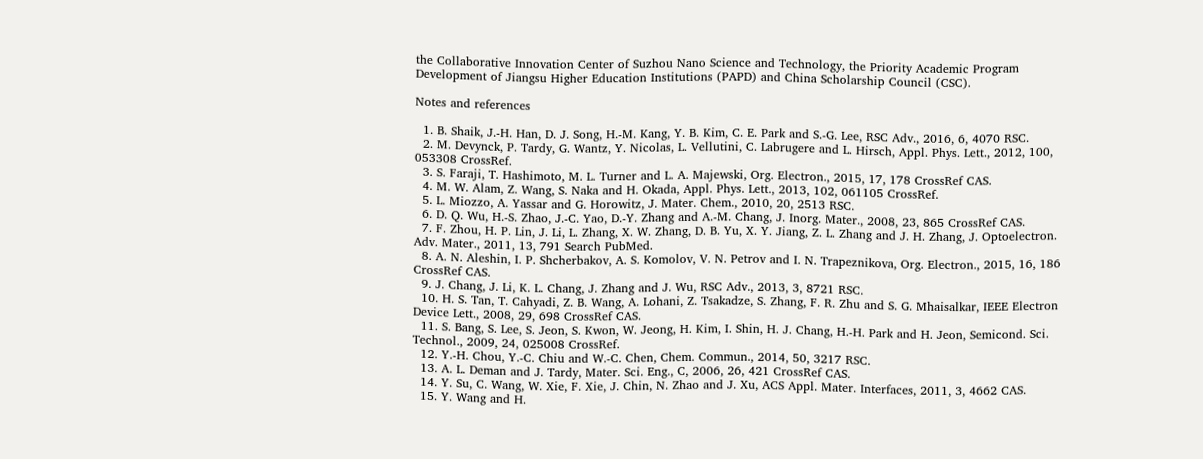the Collaborative Innovation Center of Suzhou Nano Science and Technology, the Priority Academic Program Development of Jiangsu Higher Education Institutions (PAPD) and China Scholarship Council (CSC).

Notes and references

  1. B. Shaik, J.-H. Han, D. J. Song, H.-M. Kang, Y. B. Kim, C. E. Park and S.-G. Lee, RSC Adv., 2016, 6, 4070 RSC.
  2. M. Devynck, P. Tardy, G. Wantz, Y. Nicolas, L. Vellutini, C. Labrugere and L. Hirsch, Appl. Phys. Lett., 2012, 100, 053308 CrossRef.
  3. S. Faraji, T. Hashimoto, M. L. Turner and L. A. Majewski, Org. Electron., 2015, 17, 178 CrossRef CAS.
  4. M. W. Alam, Z. Wang, S. Naka and H. Okada, Appl. Phys. Lett., 2013, 102, 061105 CrossRef.
  5. L. Miozzo, A. Yassar and G. Horowitz, J. Mater. Chem., 2010, 20, 2513 RSC.
  6. D. Q. Wu, H.-S. Zhao, J.-C. Yao, D.-Y. Zhang and A.-M. Chang, J. Inorg. Mater., 2008, 23, 865 CrossRef CAS.
  7. F. Zhou, H. P. Lin, J. Li, L. Zhang, X. W. Zhang, D. B. Yu, X. Y. Jiang, Z. L. Zhang and J. H. Zhang, J. Optoelectron. Adv. Mater., 2011, 13, 791 Search PubMed.
  8. A. N. Aleshin, I. P. Shcherbakov, A. S. Komolov, V. N. Petrov and I. N. Trapeznikova, Org. Electron., 2015, 16, 186 CrossRef CAS.
  9. J. Chang, J. Li, K. L. Chang, J. Zhang and J. Wu, RSC Adv., 2013, 3, 8721 RSC.
  10. H. S. Tan, T. Cahyadi, Z. B. Wang, A. Lohani, Z. Tsakadze, S. Zhang, F. R. Zhu and S. G. Mhaisalkar, IEEE Electron Device Lett., 2008, 29, 698 CrossRef CAS.
  11. S. Bang, S. Lee, S. Jeon, S. Kwon, W. Jeong, H. Kim, I. Shin, H. J. Chang, H.-H. Park and H. Jeon, Semicond. Sci. Technol., 2009, 24, 025008 CrossRef.
  12. Y.-H. Chou, Y.-C. Chiu and W.-C. Chen, Chem. Commun., 2014, 50, 3217 RSC.
  13. A. L. Deman and J. Tardy, Mater. Sci. Eng., C, 2006, 26, 421 CrossRef CAS.
  14. Y. Su, C. Wang, W. Xie, F. Xie, J. Chin, N. Zhao and J. Xu, ACS Appl. Mater. Interfaces, 2011, 3, 4662 CAS.
  15. Y. Wang and H.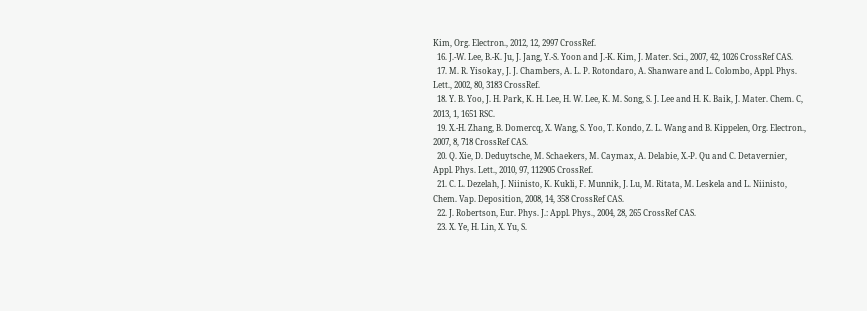Kim, Org. Electron., 2012, 12, 2997 CrossRef.
  16. J.-W. Lee, B.-K. Ju, J. Jang, Y.-S. Yoon and J.-K. Kim, J. Mater. Sci., 2007, 42, 1026 CrossRef CAS.
  17. M. R. Yisokay, J. J. Chambers, A. L. P. Rotondaro, A. Shanware and L. Colombo, Appl. Phys. Lett., 2002, 80, 3183 CrossRef.
  18. Y. B. Yoo, J. H. Park, K. H. Lee, H. W. Lee, K. M. Song, S. J. Lee and H. K. Baik, J. Mater. Chem. C, 2013, 1, 1651 RSC.
  19. X.-H. Zhang, B. Domercq, X. Wang, S. Yoo, T. Kondo, Z. L. Wang and B. Kippelen, Org. Electron., 2007, 8, 718 CrossRef CAS.
  20. Q. Xie, D. Deduytsche, M. Schaekers, M. Caymax, A. Delabie, X.-P. Qu and C. Detavernier, Appl. Phys. Lett., 2010, 97, 112905 CrossRef.
  21. C. L. Dezelah, J. Niinisto, K. Kukli, F. Munnik, J. Lu, M. Ritata, M. Leskela and L. Niinisto, Chem. Vap. Deposition, 2008, 14, 358 CrossRef CAS.
  22. J. Robertson, Eur. Phys. J.: Appl. Phys., 2004, 28, 265 CrossRef CAS.
  23. X. Ye, H. Lin, X. Yu, S.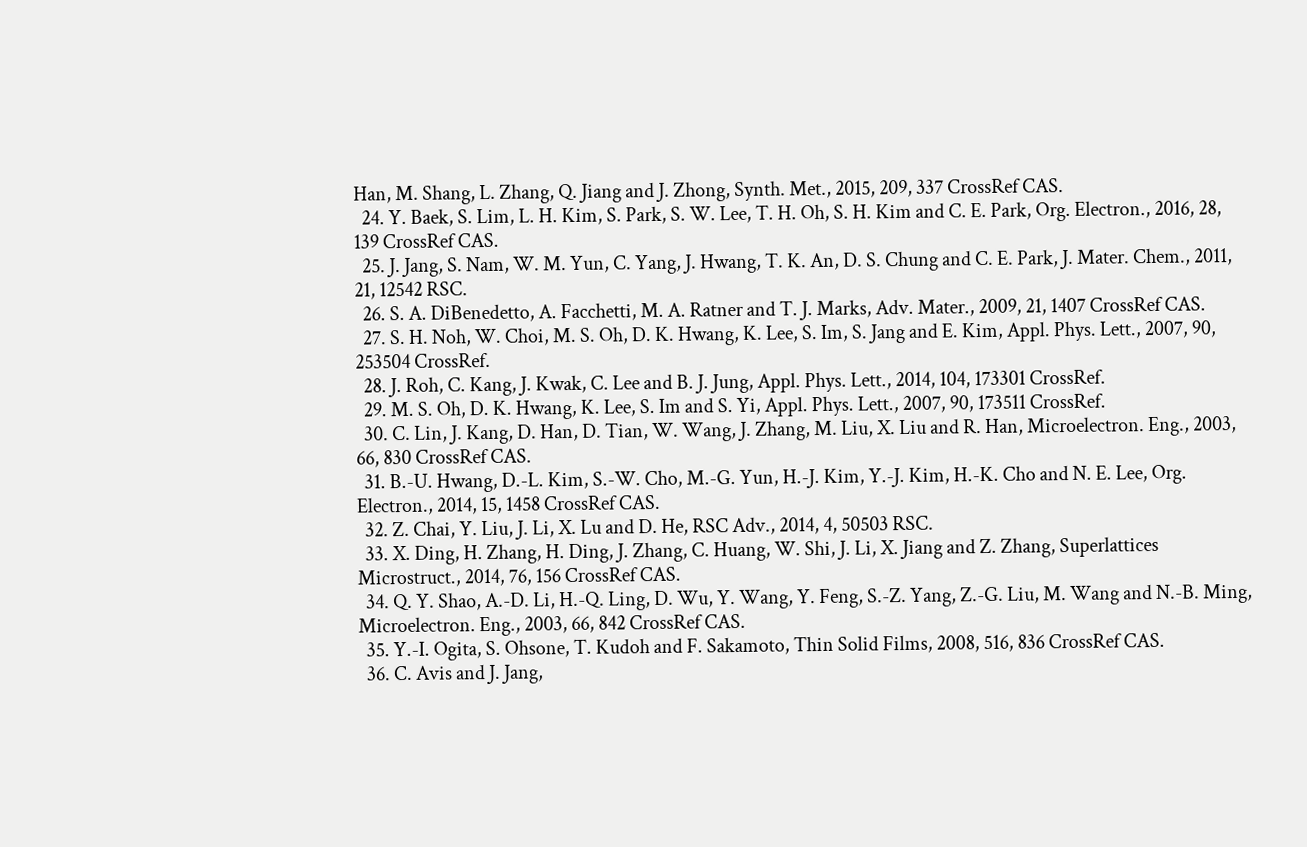Han, M. Shang, L. Zhang, Q. Jiang and J. Zhong, Synth. Met., 2015, 209, 337 CrossRef CAS.
  24. Y. Baek, S. Lim, L. H. Kim, S. Park, S. W. Lee, T. H. Oh, S. H. Kim and C. E. Park, Org. Electron., 2016, 28, 139 CrossRef CAS.
  25. J. Jang, S. Nam, W. M. Yun, C. Yang, J. Hwang, T. K. An, D. S. Chung and C. E. Park, J. Mater. Chem., 2011, 21, 12542 RSC.
  26. S. A. DiBenedetto, A. Facchetti, M. A. Ratner and T. J. Marks, Adv. Mater., 2009, 21, 1407 CrossRef CAS.
  27. S. H. Noh, W. Choi, M. S. Oh, D. K. Hwang, K. Lee, S. Im, S. Jang and E. Kim, Appl. Phys. Lett., 2007, 90, 253504 CrossRef.
  28. J. Roh, C. Kang, J. Kwak, C. Lee and B. J. Jung, Appl. Phys. Lett., 2014, 104, 173301 CrossRef.
  29. M. S. Oh, D. K. Hwang, K. Lee, S. Im and S. Yi, Appl. Phys. Lett., 2007, 90, 173511 CrossRef.
  30. C. Lin, J. Kang, D. Han, D. Tian, W. Wang, J. Zhang, M. Liu, X. Liu and R. Han, Microelectron. Eng., 2003, 66, 830 CrossRef CAS.
  31. B.-U. Hwang, D.-L. Kim, S.-W. Cho, M.-G. Yun, H.-J. Kim, Y.-J. Kim, H.-K. Cho and N. E. Lee, Org. Electron., 2014, 15, 1458 CrossRef CAS.
  32. Z. Chai, Y. Liu, J. Li, X. Lu and D. He, RSC Adv., 2014, 4, 50503 RSC.
  33. X. Ding, H. Zhang, H. Ding, J. Zhang, C. Huang, W. Shi, J. Li, X. Jiang and Z. Zhang, Superlattices Microstruct., 2014, 76, 156 CrossRef CAS.
  34. Q. Y. Shao, A.-D. Li, H.-Q. Ling, D. Wu, Y. Wang, Y. Feng, S.-Z. Yang, Z.-G. Liu, M. Wang and N.-B. Ming, Microelectron. Eng., 2003, 66, 842 CrossRef CAS.
  35. Y.-I. Ogita, S. Ohsone, T. Kudoh and F. Sakamoto, Thin Solid Films, 2008, 516, 836 CrossRef CAS.
  36. C. Avis and J. Jang,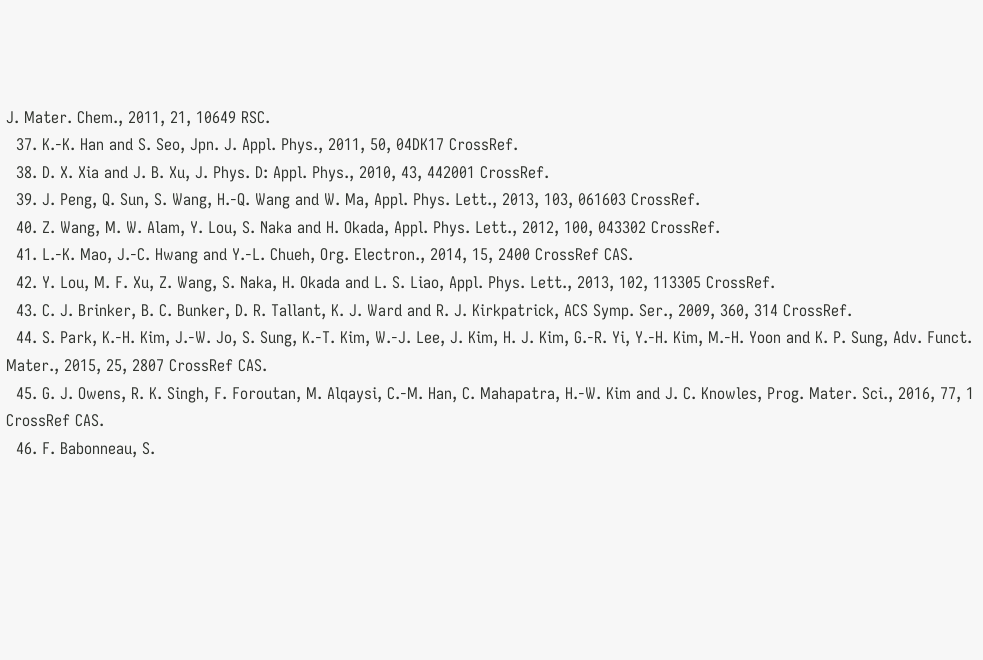J. Mater. Chem., 2011, 21, 10649 RSC.
  37. K.-K. Han and S. Seo, Jpn. J. Appl. Phys., 2011, 50, 04DK17 CrossRef.
  38. D. X. Xia and J. B. Xu, J. Phys. D: Appl. Phys., 2010, 43, 442001 CrossRef.
  39. J. Peng, Q. Sun, S. Wang, H.-Q. Wang and W. Ma, Appl. Phys. Lett., 2013, 103, 061603 CrossRef.
  40. Z. Wang, M. W. Alam, Y. Lou, S. Naka and H. Okada, Appl. Phys. Lett., 2012, 100, 043302 CrossRef.
  41. L.-K. Mao, J.-C. Hwang and Y.-L. Chueh, Org. Electron., 2014, 15, 2400 CrossRef CAS.
  42. Y. Lou, M. F. Xu, Z. Wang, S. Naka, H. Okada and L. S. Liao, Appl. Phys. Lett., 2013, 102, 113305 CrossRef.
  43. C. J. Brinker, B. C. Bunker, D. R. Tallant, K. J. Ward and R. J. Kirkpatrick, ACS Symp. Ser., 2009, 360, 314 CrossRef.
  44. S. Park, K.-H. Kim, J.-W. Jo, S. Sung, K.-T. Kim, W.-J. Lee, J. Kim, H. J. Kim, G.-R. Yi, Y.-H. Kim, M.-H. Yoon and K. P. Sung, Adv. Funct. Mater., 2015, 25, 2807 CrossRef CAS.
  45. G. J. Owens, R. K. Singh, F. Foroutan, M. Alqaysi, C.-M. Han, C. Mahapatra, H.-W. Kim and J. C. Knowles, Prog. Mater. Sci., 2016, 77, 1 CrossRef CAS.
  46. F. Babonneau, S.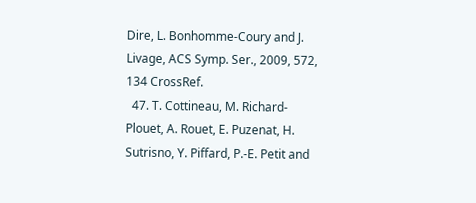Dire, L. Bonhomme-Coury and J. Livage, ACS Symp. Ser., 2009, 572, 134 CrossRef.
  47. T. Cottineau, M. Richard-Plouet, A. Rouet, E. Puzenat, H. Sutrisno, Y. Piffard, P.-E. Petit and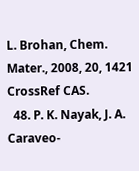L. Brohan, Chem. Mater., 2008, 20, 1421 CrossRef CAS.
  48. P. K. Nayak, J. A. Caraveo-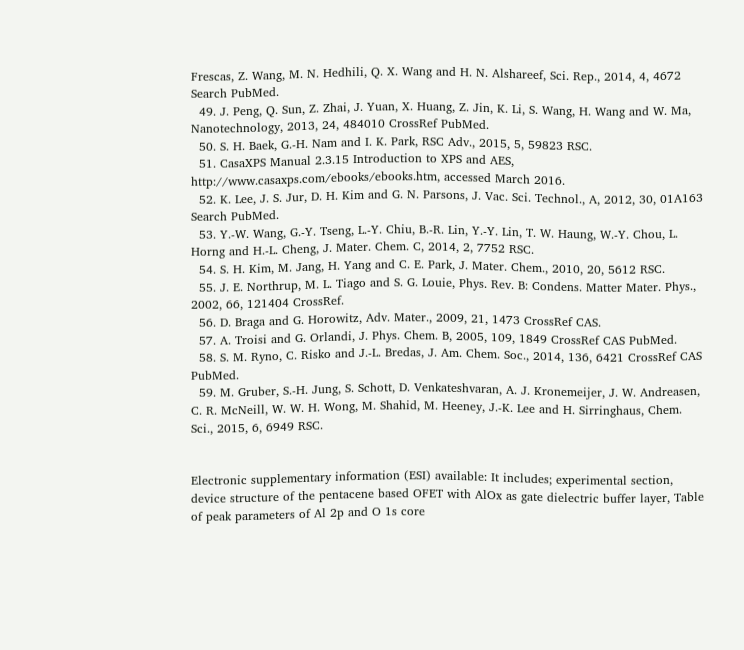Frescas, Z. Wang, M. N. Hedhili, Q. X. Wang and H. N. Alshareef, Sci. Rep., 2014, 4, 4672 Search PubMed.
  49. J. Peng, Q. Sun, Z. Zhai, J. Yuan, X. Huang, Z. Jin, K. Li, S. Wang, H. Wang and W. Ma, Nanotechnology, 2013, 24, 484010 CrossRef PubMed.
  50. S. H. Baek, G.-H. Nam and I. K. Park, RSC Adv., 2015, 5, 59823 RSC.
  51. CasaXPS Manual 2.3.15 Introduction to XPS and AES, http://www.casaxps.com/ebooks/ebooks.htm, accessed March 2016.
  52. K. Lee, J. S. Jur, D. H. Kim and G. N. Parsons, J. Vac. Sci. Technol., A, 2012, 30, 01A163 Search PubMed.
  53. Y.-W. Wang, G.-Y. Tseng, L.-Y. Chiu, B.-R. Lin, Y.-Y. Lin, T. W. Haung, W.-Y. Chou, L. Horng and H.-L. Cheng, J. Mater. Chem. C, 2014, 2, 7752 RSC.
  54. S. H. Kim, M. Jang, H. Yang and C. E. Park, J. Mater. Chem., 2010, 20, 5612 RSC.
  55. J. E. Northrup, M. L. Tiago and S. G. Louie, Phys. Rev. B: Condens. Matter Mater. Phys., 2002, 66, 121404 CrossRef.
  56. D. Braga and G. Horowitz, Adv. Mater., 2009, 21, 1473 CrossRef CAS.
  57. A. Troisi and G. Orlandi, J. Phys. Chem. B, 2005, 109, 1849 CrossRef CAS PubMed.
  58. S. M. Ryno, C. Risko and J.-L. Bredas, J. Am. Chem. Soc., 2014, 136, 6421 CrossRef CAS PubMed.
  59. M. Gruber, S.-H. Jung, S. Schott, D. Venkateshvaran, A. J. Kronemeijer, J. W. Andreasen, C. R. McNeill, W. W. H. Wong, M. Shahid, M. Heeney, J.-K. Lee and H. Sirringhaus, Chem. Sci., 2015, 6, 6949 RSC.


Electronic supplementary information (ESI) available: It includes; experimental section, device structure of the pentacene based OFET with AlOx as gate dielectric buffer layer, Table of peak parameters of Al 2p and O 1s core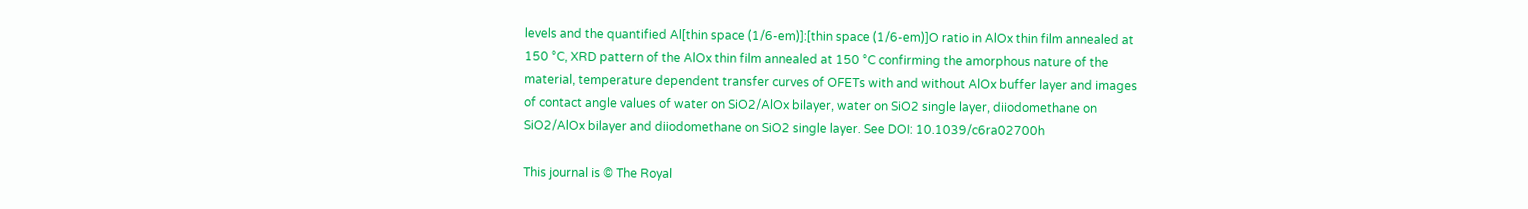levels and the quantified Al[thin space (1/6-em)]:[thin space (1/6-em)]O ratio in AlOx thin film annealed at 150 °C, XRD pattern of the AlOx thin film annealed at 150 °C confirming the amorphous nature of the material, temperature dependent transfer curves of OFETs with and without AlOx buffer layer and images of contact angle values of water on SiO2/AlOx bilayer, water on SiO2 single layer, diiodomethane on SiO2/AlOx bilayer and diiodomethane on SiO2 single layer. See DOI: 10.1039/c6ra02700h

This journal is © The Royal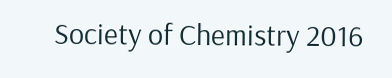Society of Chemistry 2016